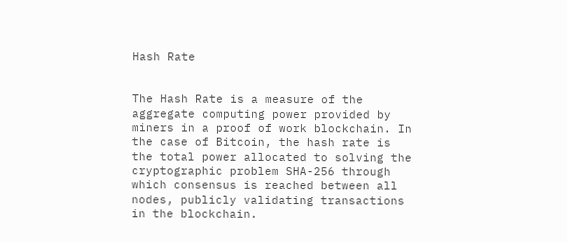Hash Rate


The Hash Rate is a measure of the aggregate computing power provided by miners in a proof of work blockchain. In the case of Bitcoin, the hash rate is the total power allocated to solving the cryptographic problem SHA-256 through which consensus is reached between all nodes, publicly validating transactions in the blockchain.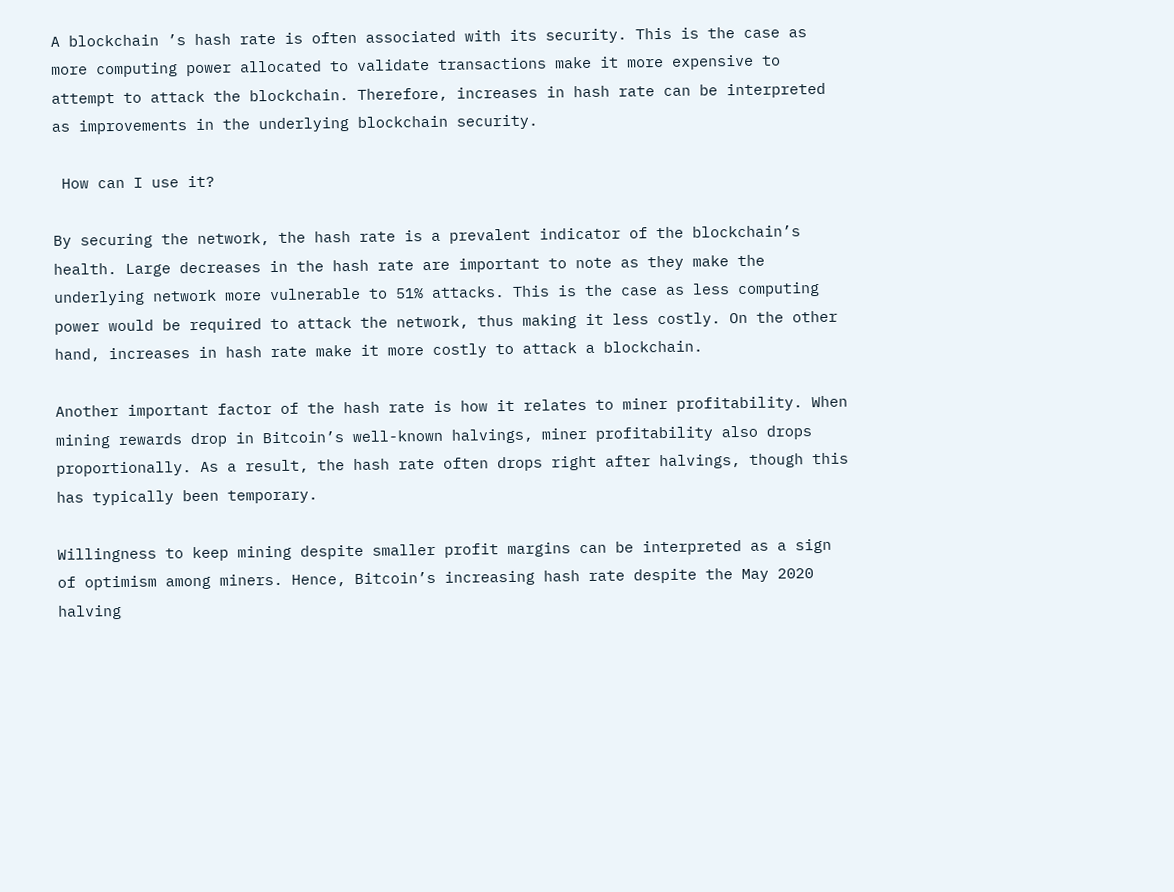A blockchain ’s hash rate is often associated with its security. This is the case as more computing power allocated to validate transactions make it more expensive to attempt to attack the blockchain. Therefore, increases in hash rate can be interpreted as improvements in the underlying blockchain security.

 How can I use it?

By securing the network, the hash rate is a prevalent indicator of the blockchain’s health. Large decreases in the hash rate are important to note as they make the underlying network more vulnerable to 51% attacks. This is the case as less computing power would be required to attack the network, thus making it less costly. On the other hand, increases in hash rate make it more costly to attack a blockchain.

Another important factor of the hash rate is how it relates to miner profitability. When mining rewards drop in Bitcoin’s well-known halvings, miner profitability also drops proportionally. As a result, the hash rate often drops right after halvings, though this has typically been temporary.

Willingness to keep mining despite smaller profit margins can be interpreted as a sign of optimism among miners. Hence, Bitcoin’s increasing hash rate despite the May 2020 halving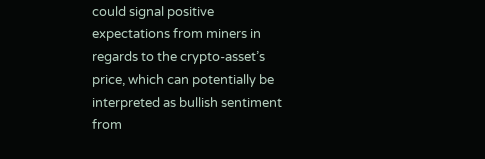could signal positive expectations from miners in regards to the crypto-asset’s price, which can potentially be interpreted as bullish sentiment from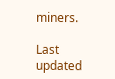miners.

Last updated